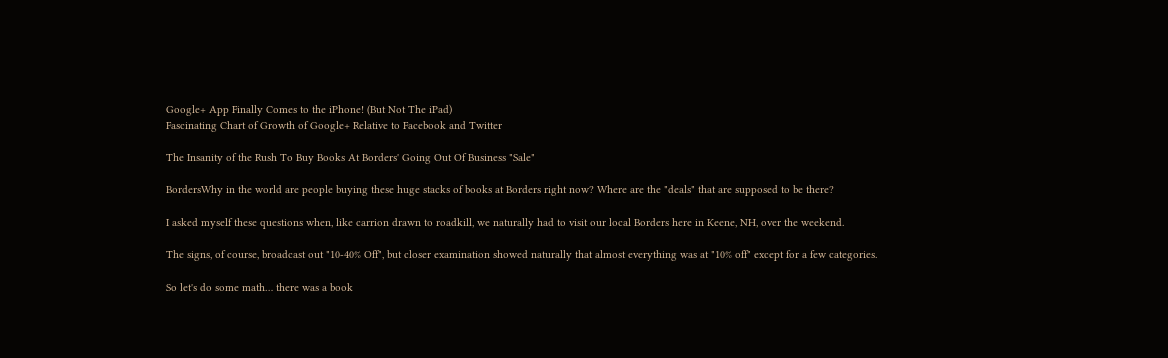Google+ App Finally Comes to the iPhone! (But Not The iPad)
Fascinating Chart of Growth of Google+ Relative to Facebook and Twitter

The Insanity of the Rush To Buy Books At Borders' Going Out Of Business "Sale"

BordersWhy in the world are people buying these huge stacks of books at Borders right now? Where are the "deals" that are supposed to be there?

I asked myself these questions when, like carrion drawn to roadkill, we naturally had to visit our local Borders here in Keene, NH, over the weekend.

The signs, of course, broadcast out "10-40% Off", but closer examination showed naturally that almost everything was at "10% off" except for a few categories.

So let's do some math… there was a book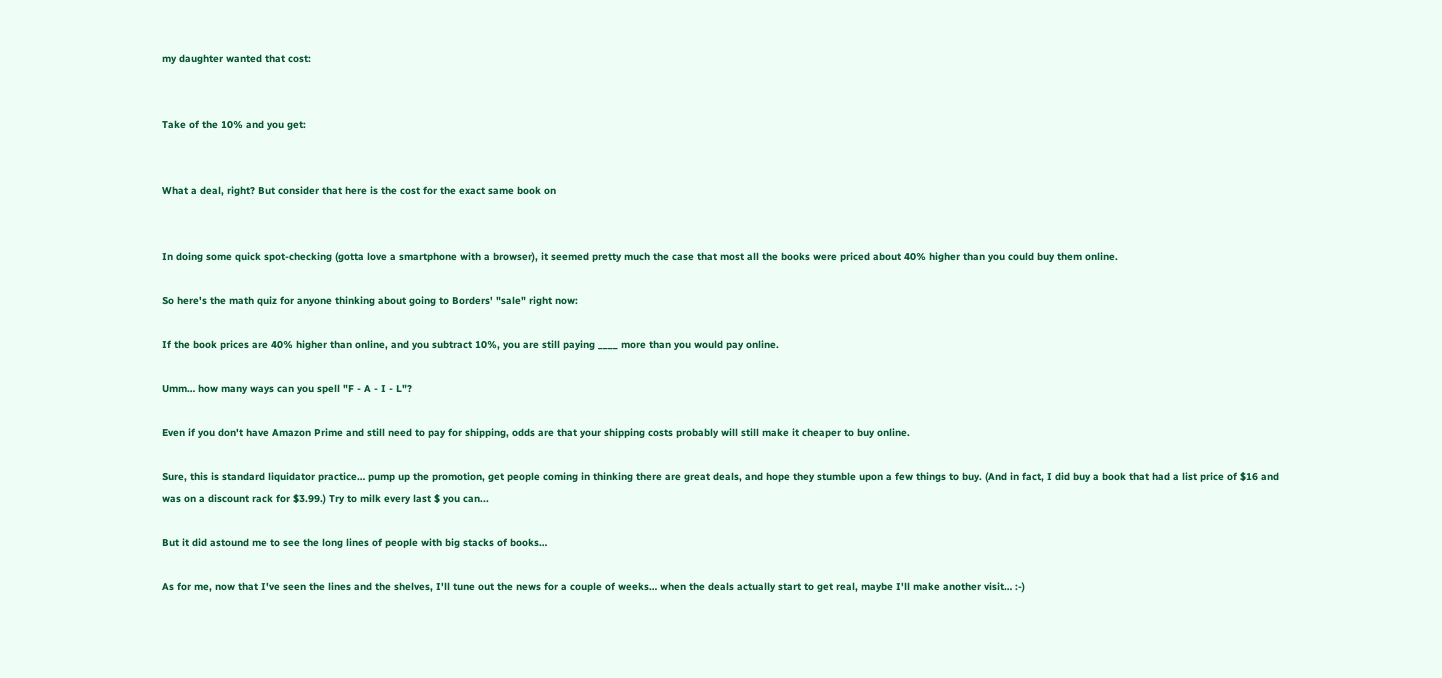my daughter wanted that cost:


Take of the 10% and you get:


What a deal, right? But consider that here is the cost for the exact same book on


In doing some quick spot-checking (gotta love a smartphone with a browser), it seemed pretty much the case that most all the books were priced about 40% higher than you could buy them online.

So here's the math quiz for anyone thinking about going to Borders' "sale" right now:

If the book prices are 40% higher than online, and you subtract 10%, you are still paying ____ more than you would pay online.

Umm… how many ways can you spell "F - A - I - L"?

Even if you don't have Amazon Prime and still need to pay for shipping, odds are that your shipping costs probably will still make it cheaper to buy online.

Sure, this is standard liquidator practice… pump up the promotion, get people coming in thinking there are great deals, and hope they stumble upon a few things to buy. (And in fact, I did buy a book that had a list price of $16 and was on a discount rack for $3.99.) Try to milk every last $ you can...

But it did astound me to see the long lines of people with big stacks of books…

As for me, now that I've seen the lines and the shelves, I'll tune out the news for a couple of weeks… when the deals actually start to get real, maybe I'll make another visit… :-)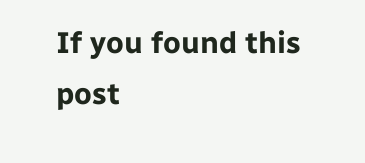If you found this post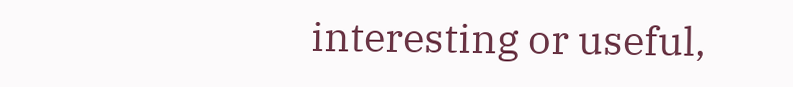interesting or useful,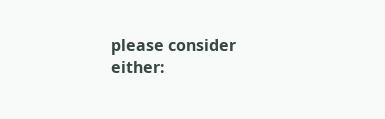please consider either: